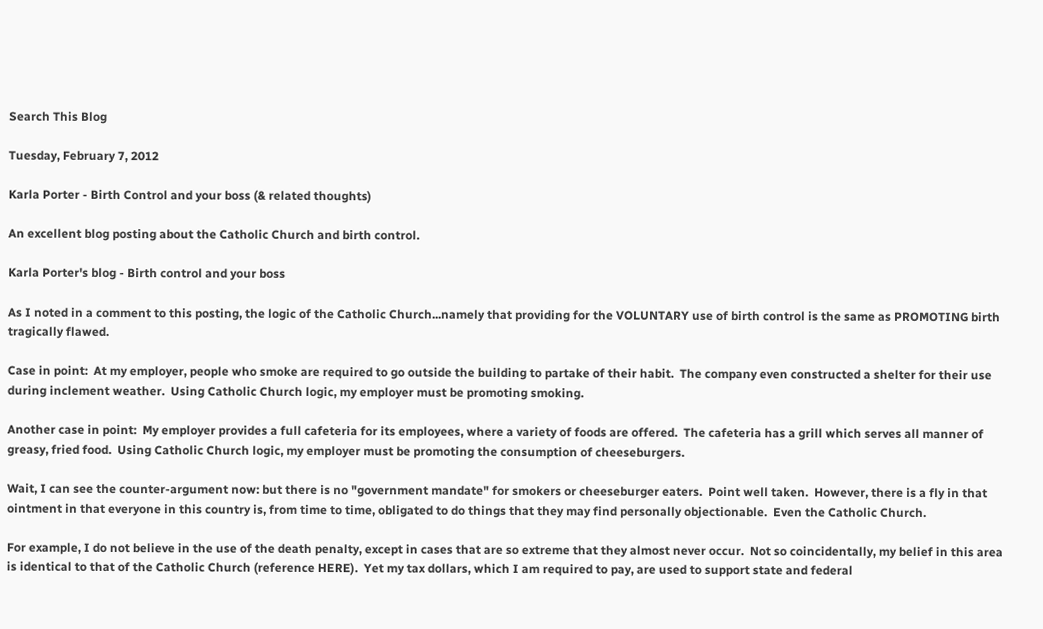Search This Blog

Tuesday, February 7, 2012

Karla Porter - Birth Control and your boss (& related thoughts)

An excellent blog posting about the Catholic Church and birth control.

Karla Porter's blog - Birth control and your boss

As I noted in a comment to this posting, the logic of the Catholic Church...namely that providing for the VOLUNTARY use of birth control is the same as PROMOTING birth tragically flawed.

Case in point:  At my employer, people who smoke are required to go outside the building to partake of their habit.  The company even constructed a shelter for their use during inclement weather.  Using Catholic Church logic, my employer must be promoting smoking.

Another case in point:  My employer provides a full cafeteria for its employees, where a variety of foods are offered.  The cafeteria has a grill which serves all manner of greasy, fried food.  Using Catholic Church logic, my employer must be promoting the consumption of cheeseburgers.

Wait, I can see the counter-argument now: but there is no "government mandate" for smokers or cheeseburger eaters.  Point well taken.  However, there is a fly in that ointment in that everyone in this country is, from time to time, obligated to do things that they may find personally objectionable.  Even the Catholic Church.

For example, I do not believe in the use of the death penalty, except in cases that are so extreme that they almost never occur.  Not so coincidentally, my belief in this area is identical to that of the Catholic Church (reference HERE).  Yet my tax dollars, which I am required to pay, are used to support state and federal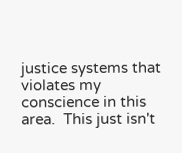justice systems that violates my conscience in this area.  This just isn't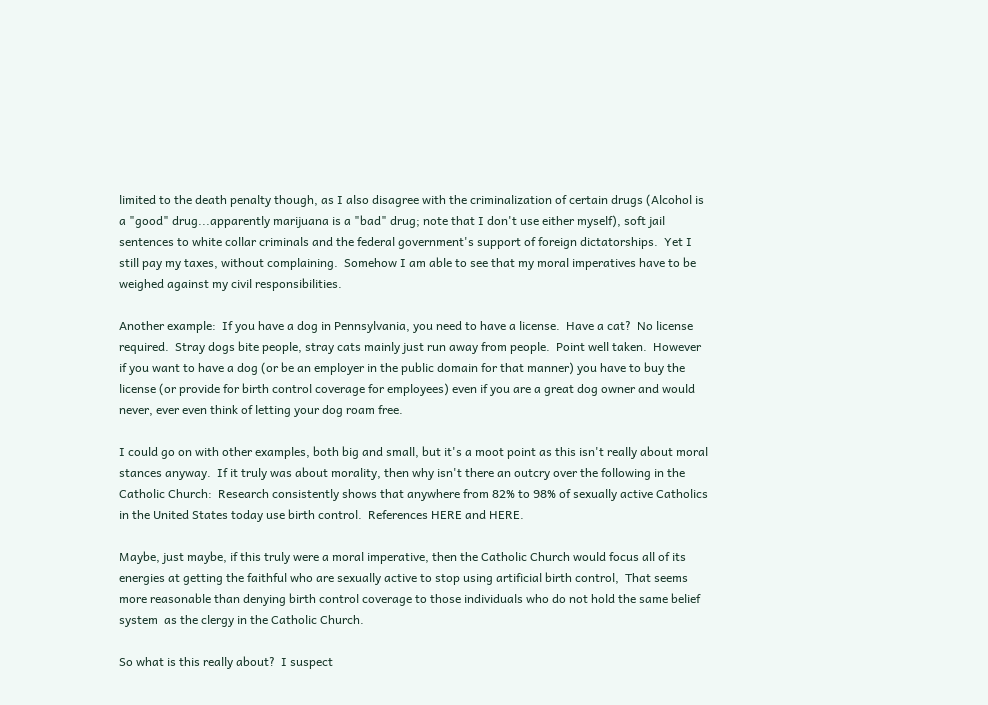limited to the death penalty though, as I also disagree with the criminalization of certain drugs (Alcohol is a "good" drug...apparently marijuana is a "bad" drug; note that I don't use either myself), soft jail sentences to white collar criminals and the federal government's support of foreign dictatorships.  Yet I still pay my taxes, without complaining.  Somehow I am able to see that my moral imperatives have to be weighed against my civil responsibilities.

Another example:  If you have a dog in Pennsylvania, you need to have a license.  Have a cat?  No license required.  Stray dogs bite people, stray cats mainly just run away from people.  Point well taken.  However if you want to have a dog (or be an employer in the public domain for that manner) you have to buy the license (or provide for birth control coverage for employees) even if you are a great dog owner and would never, ever even think of letting your dog roam free.

I could go on with other examples, both big and small, but it's a moot point as this isn't really about moral stances anyway.  If it truly was about morality, then why isn't there an outcry over the following in the Catholic Church:  Research consistently shows that anywhere from 82% to 98% of sexually active Catholics in the United States today use birth control.  References HERE and HERE.

Maybe, just maybe, if this truly were a moral imperative, then the Catholic Church would focus all of its energies at getting the faithful who are sexually active to stop using artificial birth control,  That seems more reasonable than denying birth control coverage to those individuals who do not hold the same belief system  as the clergy in the Catholic Church.

So what is this really about?  I suspect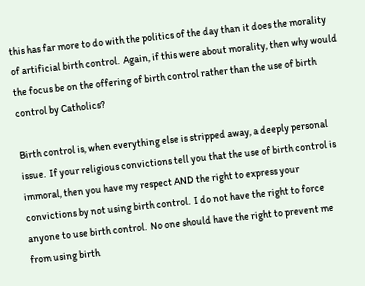this has far more to do with the politics of the day than it does the morality of artificial birth control.  Again, if this were about morality, then why would the focus be on the offering of birth control rather than the use of birth control by Catholics?

Birth control is, when everything else is stripped away, a deeply personal issue.  If your religious convictions tell you that the use of birth control is immoral, then you have my respect AND the right to express your convictions by not using birth control.  I do not have the right to force anyone to use birth control.  No one should have the right to prevent me from using birth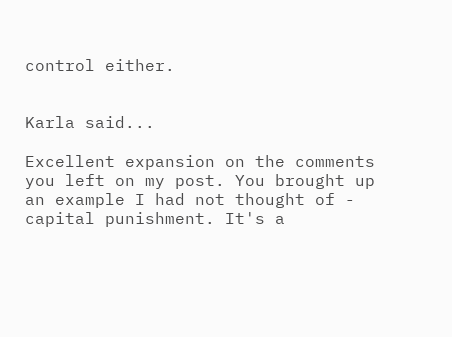control either.


Karla said...

Excellent expansion on the comments you left on my post. You brought up an example I had not thought of - capital punishment. It's a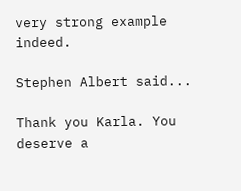very strong example indeed.

Stephen Albert said...

Thank you Karla. You deserve a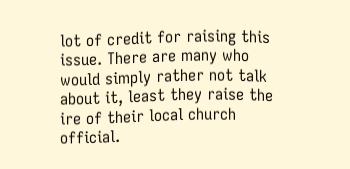lot of credit for raising this issue. There are many who would simply rather not talk about it, least they raise the ire of their local church official.